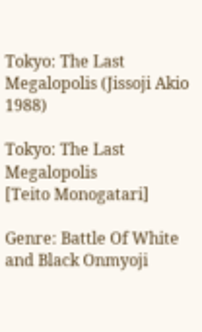Tokyo: The Last Megalopolis (Jissoji Akio 1988)

Tokyo: The Last Megalopolis
[Teito Monogatari]

Genre: Battle Of White and Black Onmyoji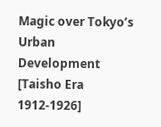Magic over Tokyo’s Urban Development [Taisho Era 1912-1926]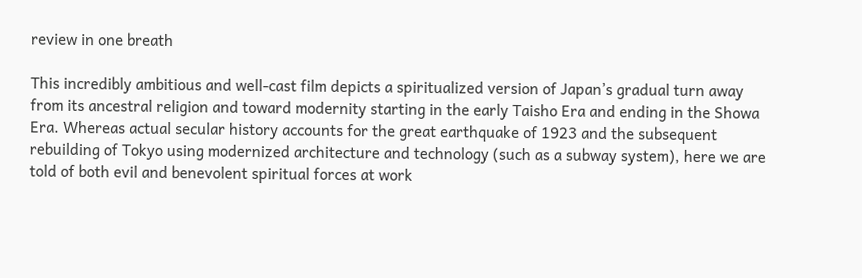review in one breath

This incredibly ambitious and well-cast film depicts a spiritualized version of Japan’s gradual turn away from its ancestral religion and toward modernity starting in the early Taisho Era and ending in the Showa Era. Whereas actual secular history accounts for the great earthquake of 1923 and the subsequent rebuilding of Tokyo using modernized architecture and technology (such as a subway system), here we are told of both evil and benevolent spiritual forces at work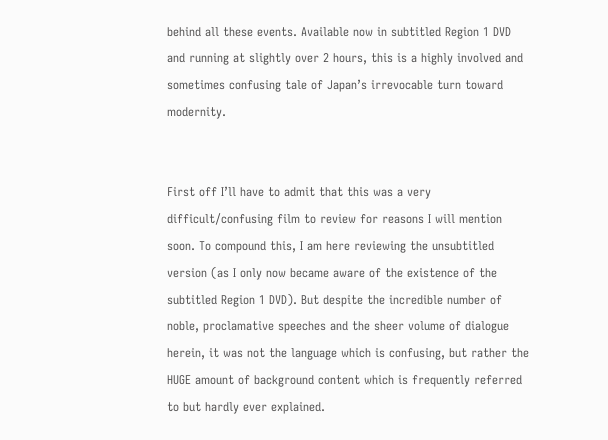behind all these events. Available now in subtitled Region 1 DVD and running at slightly over 2 hours, this is a highly involved and sometimes confusing tale of Japan’s irrevocable turn toward modernity.


First off I’ll have to admit that this was a very difficult/confusing film to review for reasons I will mention soon. To compound this, I am here reviewing the unsubtitled version (as I only now became aware of the existence of the subtitled Region 1 DVD). But despite the incredible number of noble, proclamative speeches and the sheer volume of dialogue herein, it was not the language which is confusing, but rather the HUGE amount of background content which is frequently referred to but hardly ever explained.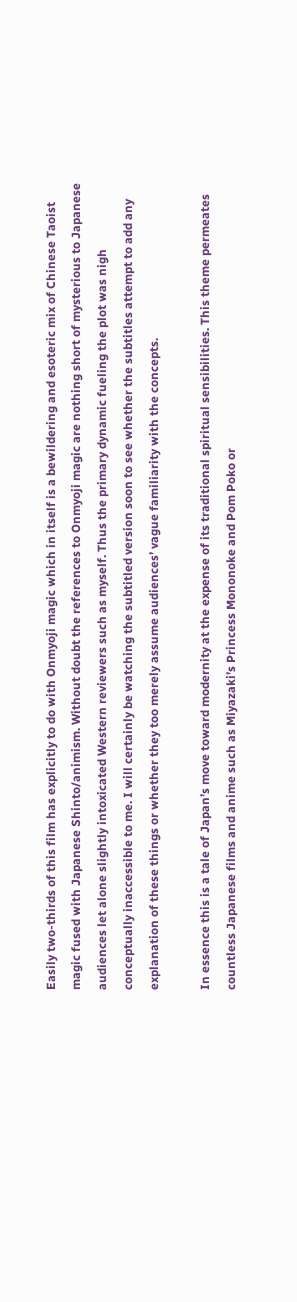Easily two-thirds of this film has explicitly to do with Onmyoji magic which in itself is a bewildering and esoteric mix of Chinese Taoist magic fused with Japanese Shinto/animism. Without doubt the references to Onmyoji magic are nothing short of mysterious to Japanese audiences let alone slightly intoxicated Western reviewers such as myself. Thus the primary dynamic fueling the plot was nigh conceptually inaccessible to me. I will certainly be watching the subtitled version soon to see whether the subtitles attempt to add any explanation of these things or whether they too merely assume audiences’ vague familiarity with the concepts.

In essence this is a tale of Japan’s move toward modernity at the expense of its traditional spiritual sensibilities. This theme permeates countless Japanese films and anime such as Miyazaki’s Princess Mononoke and Pom Poko or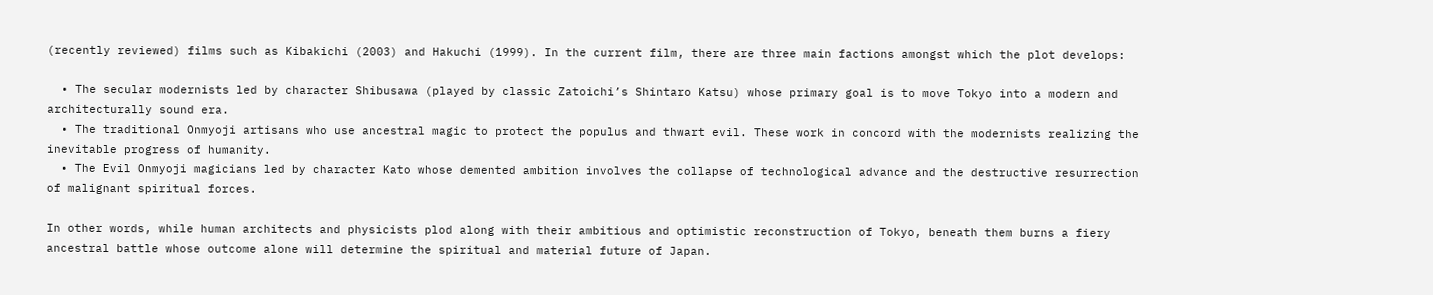(recently reviewed) films such as Kibakichi (2003) and Hakuchi (1999). In the current film, there are three main factions amongst which the plot develops:

  • The secular modernists led by character Shibusawa (played by classic Zatoichi’s Shintaro Katsu) whose primary goal is to move Tokyo into a modern and architecturally sound era.
  • The traditional Onmyoji artisans who use ancestral magic to protect the populus and thwart evil. These work in concord with the modernists realizing the inevitable progress of humanity.
  • The Evil Onmyoji magicians led by character Kato whose demented ambition involves the collapse of technological advance and the destructive resurrection of malignant spiritual forces.

In other words, while human architects and physicists plod along with their ambitious and optimistic reconstruction of Tokyo, beneath them burns a fiery ancestral battle whose outcome alone will determine the spiritual and material future of Japan.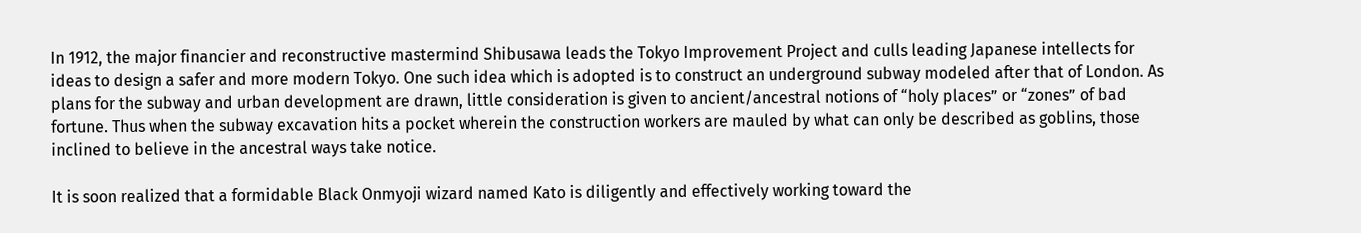In 1912, the major financier and reconstructive mastermind Shibusawa leads the Tokyo Improvement Project and culls leading Japanese intellects for ideas to design a safer and more modern Tokyo. One such idea which is adopted is to construct an underground subway modeled after that of London. As plans for the subway and urban development are drawn, little consideration is given to ancient/ancestral notions of “holy places” or “zones” of bad fortune. Thus when the subway excavation hits a pocket wherein the construction workers are mauled by what can only be described as goblins, those inclined to believe in the ancestral ways take notice.

It is soon realized that a formidable Black Onmyoji wizard named Kato is diligently and effectively working toward the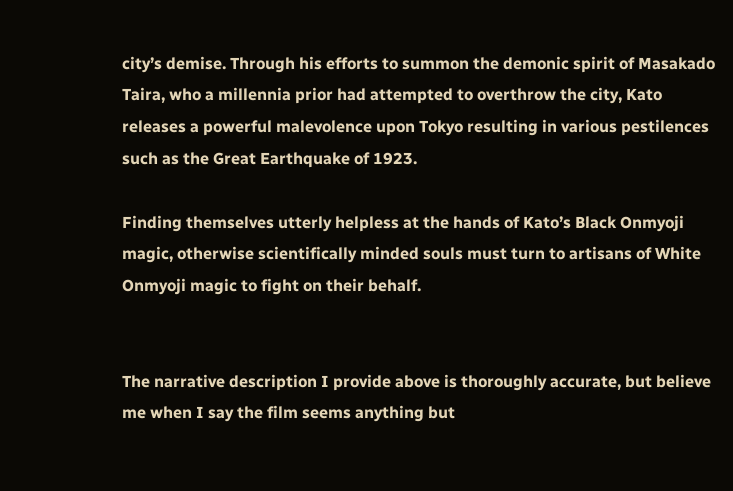city’s demise. Through his efforts to summon the demonic spirit of Masakado Taira, who a millennia prior had attempted to overthrow the city, Kato releases a powerful malevolence upon Tokyo resulting in various pestilences such as the Great Earthquake of 1923.

Finding themselves utterly helpless at the hands of Kato’s Black Onmyoji magic, otherwise scientifically minded souls must turn to artisans of White Onmyoji magic to fight on their behalf.


The narrative description I provide above is thoroughly accurate, but believe me when I say the film seems anything but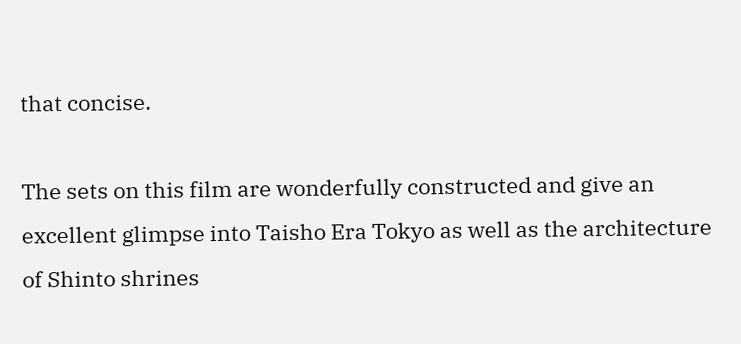that concise.

The sets on this film are wonderfully constructed and give an excellent glimpse into Taisho Era Tokyo as well as the architecture of Shinto shrines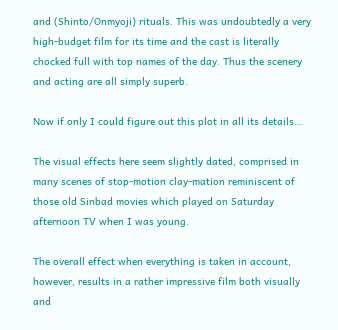and (Shinto/Onmyoji) rituals. This was undoubtedly a very high-budget film for its time and the cast is literally chocked full with top names of the day. Thus the scenery and acting are all simply superb.

Now if only I could figure out this plot in all its details…

The visual effects here seem slightly dated, comprised in many scenes of stop-motion clay-mation reminiscent of those old Sinbad movies which played on Saturday afternoon TV when I was young.

The overall effect when everything is taken in account, however, results in a rather impressive film both visually and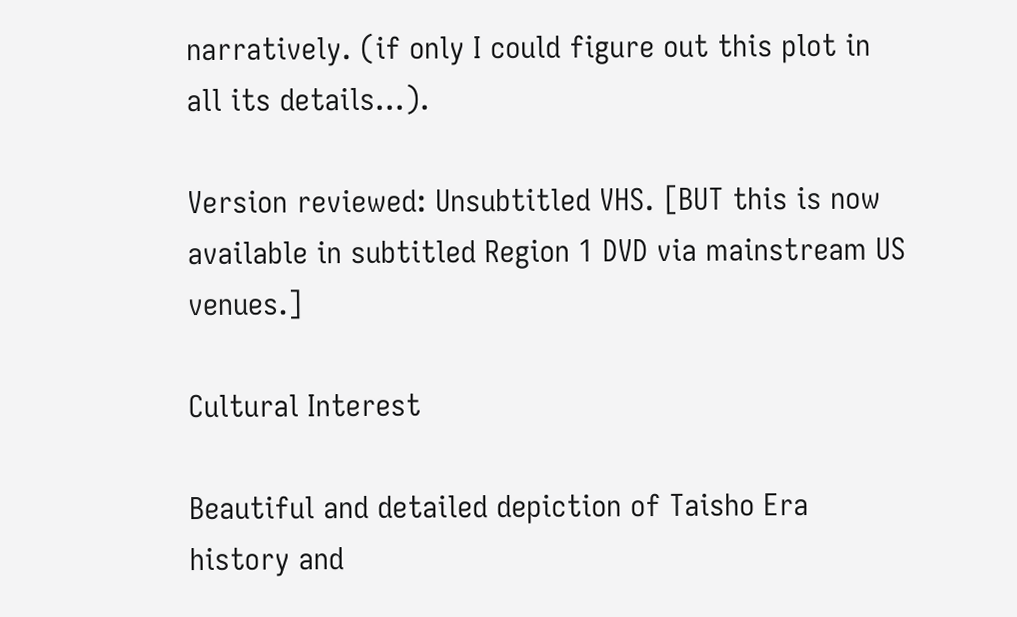narratively. (if only I could figure out this plot in all its details…).

Version reviewed: Unsubtitled VHS. [BUT this is now available in subtitled Region 1 DVD via mainstream US venues.]

Cultural Interest

Beautiful and detailed depiction of Taisho Era history and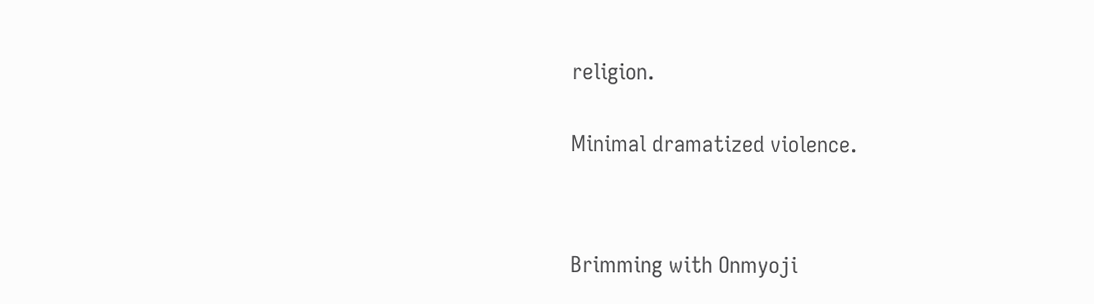religion.


Minimal dramatized violence.




Brimming with Onmyoji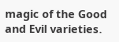magic of the Good and Evil varieties.